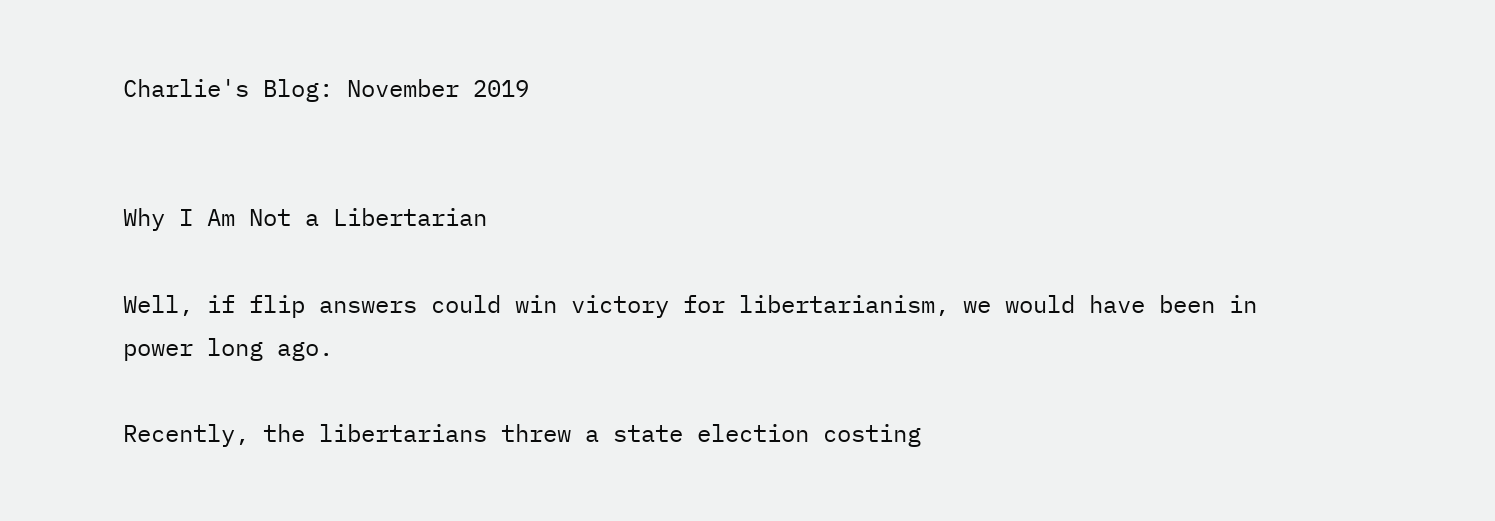Charlie's Blog: November 2019


Why I Am Not a Libertarian

Well, if flip answers could win victory for libertarianism, we would have been in power long ago.

Recently, the libertarians threw a state election costing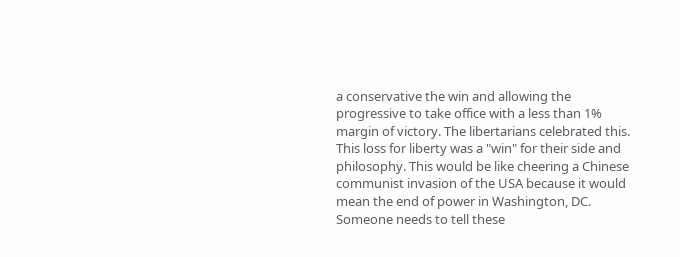a conservative the win and allowing the progressive to take office with a less than 1% margin of victory. The libertarians celebrated this. This loss for liberty was a "win" for their side and philosophy. This would be like cheering a Chinese communist invasion of the USA because it would mean the end of power in Washington, DC. Someone needs to tell these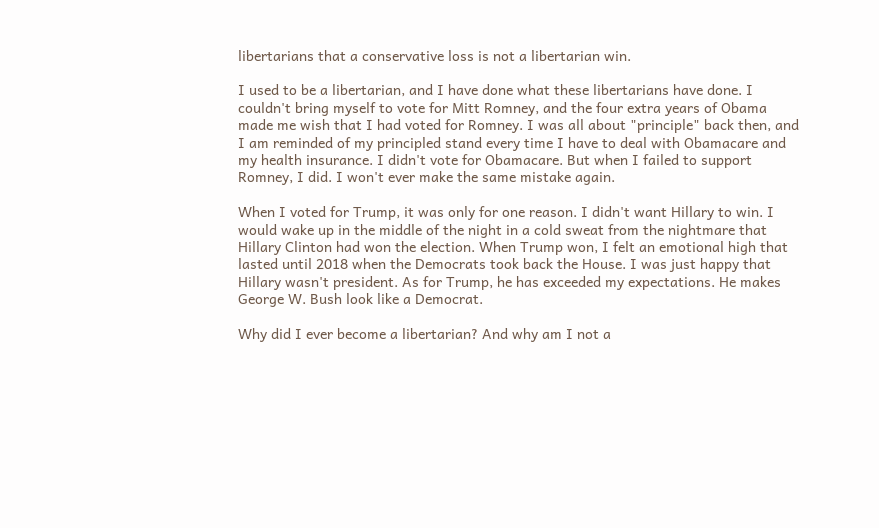libertarians that a conservative loss is not a libertarian win.

I used to be a libertarian, and I have done what these libertarians have done. I couldn't bring myself to vote for Mitt Romney, and the four extra years of Obama made me wish that I had voted for Romney. I was all about "principle" back then, and I am reminded of my principled stand every time I have to deal with Obamacare and my health insurance. I didn't vote for Obamacare. But when I failed to support Romney, I did. I won't ever make the same mistake again.

When I voted for Trump, it was only for one reason. I didn't want Hillary to win. I would wake up in the middle of the night in a cold sweat from the nightmare that Hillary Clinton had won the election. When Trump won, I felt an emotional high that lasted until 2018 when the Democrats took back the House. I was just happy that Hillary wasn't president. As for Trump, he has exceeded my expectations. He makes George W. Bush look like a Democrat.

Why did I ever become a libertarian? And why am I not a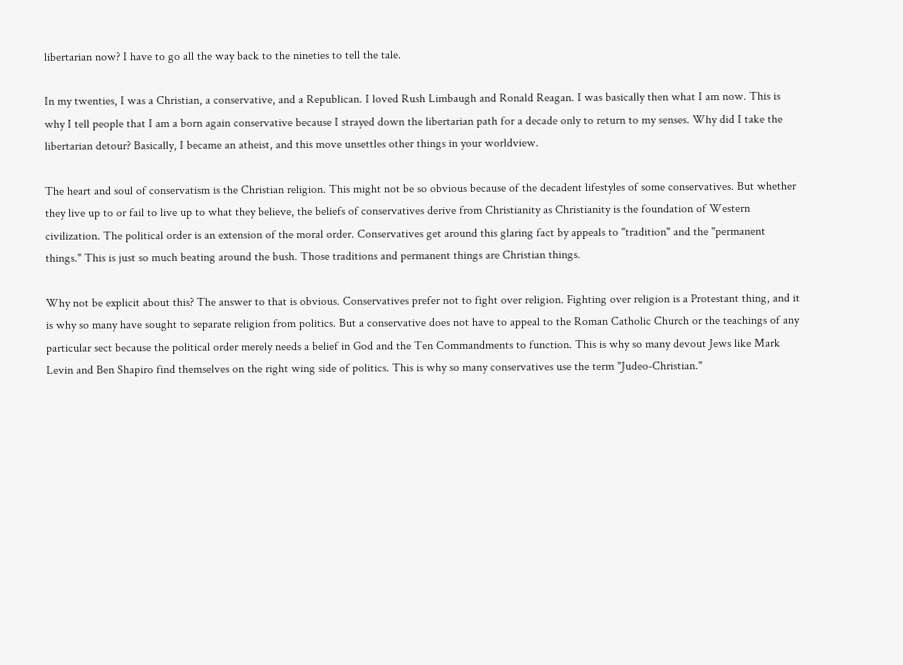libertarian now? I have to go all the way back to the nineties to tell the tale.

In my twenties, I was a Christian, a conservative, and a Republican. I loved Rush Limbaugh and Ronald Reagan. I was basically then what I am now. This is why I tell people that I am a born again conservative because I strayed down the libertarian path for a decade only to return to my senses. Why did I take the libertarian detour? Basically, I became an atheist, and this move unsettles other things in your worldview.

The heart and soul of conservatism is the Christian religion. This might not be so obvious because of the decadent lifestyles of some conservatives. But whether they live up to or fail to live up to what they believe, the beliefs of conservatives derive from Christianity as Christianity is the foundation of Western civilization. The political order is an extension of the moral order. Conservatives get around this glaring fact by appeals to "tradition" and the "permanent things." This is just so much beating around the bush. Those traditions and permanent things are Christian things.

Why not be explicit about this? The answer to that is obvious. Conservatives prefer not to fight over religion. Fighting over religion is a Protestant thing, and it is why so many have sought to separate religion from politics. But a conservative does not have to appeal to the Roman Catholic Church or the teachings of any particular sect because the political order merely needs a belief in God and the Ten Commandments to function. This is why so many devout Jews like Mark Levin and Ben Shapiro find themselves on the right wing side of politics. This is why so many conservatives use the term "Judeo-Christian."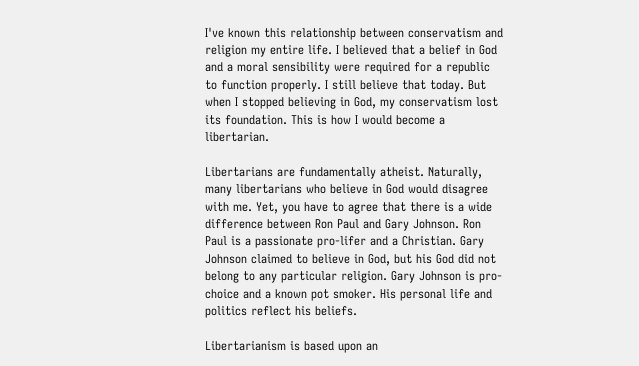I've known this relationship between conservatism and religion my entire life. I believed that a belief in God and a moral sensibility were required for a republic to function properly. I still believe that today. But when I stopped believing in God, my conservatism lost its foundation. This is how I would become a libertarian.

Libertarians are fundamentally atheist. Naturally, many libertarians who believe in God would disagree with me. Yet, you have to agree that there is a wide difference between Ron Paul and Gary Johnson. Ron Paul is a passionate pro-lifer and a Christian. Gary Johnson claimed to believe in God, but his God did not belong to any particular religion. Gary Johnson is pro-choice and a known pot smoker. His personal life and politics reflect his beliefs.

Libertarianism is based upon an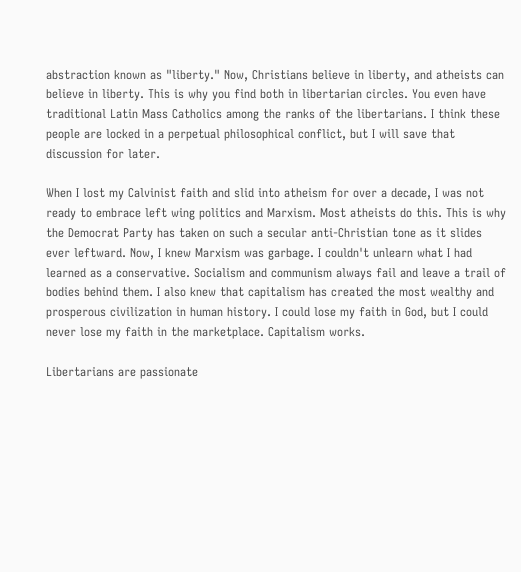abstraction known as "liberty." Now, Christians believe in liberty, and atheists can believe in liberty. This is why you find both in libertarian circles. You even have traditional Latin Mass Catholics among the ranks of the libertarians. I think these people are locked in a perpetual philosophical conflict, but I will save that discussion for later.

When I lost my Calvinist faith and slid into atheism for over a decade, I was not ready to embrace left wing politics and Marxism. Most atheists do this. This is why the Democrat Party has taken on such a secular anti-Christian tone as it slides ever leftward. Now, I knew Marxism was garbage. I couldn't unlearn what I had learned as a conservative. Socialism and communism always fail and leave a trail of bodies behind them. I also knew that capitalism has created the most wealthy and prosperous civilization in human history. I could lose my faith in God, but I could never lose my faith in the marketplace. Capitalism works.

Libertarians are passionate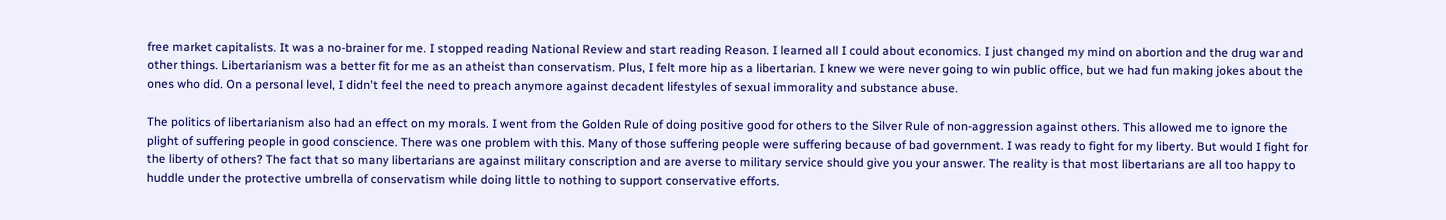free market capitalists. It was a no-brainer for me. I stopped reading National Review and start reading Reason. I learned all I could about economics. I just changed my mind on abortion and the drug war and other things. Libertarianism was a better fit for me as an atheist than conservatism. Plus, I felt more hip as a libertarian. I knew we were never going to win public office, but we had fun making jokes about the ones who did. On a personal level, I didn't feel the need to preach anymore against decadent lifestyles of sexual immorality and substance abuse.

The politics of libertarianism also had an effect on my morals. I went from the Golden Rule of doing positive good for others to the Silver Rule of non-aggression against others. This allowed me to ignore the plight of suffering people in good conscience. There was one problem with this. Many of those suffering people were suffering because of bad government. I was ready to fight for my liberty. But would I fight for the liberty of others? The fact that so many libertarians are against military conscription and are averse to military service should give you your answer. The reality is that most libertarians are all too happy to huddle under the protective umbrella of conservatism while doing little to nothing to support conservative efforts.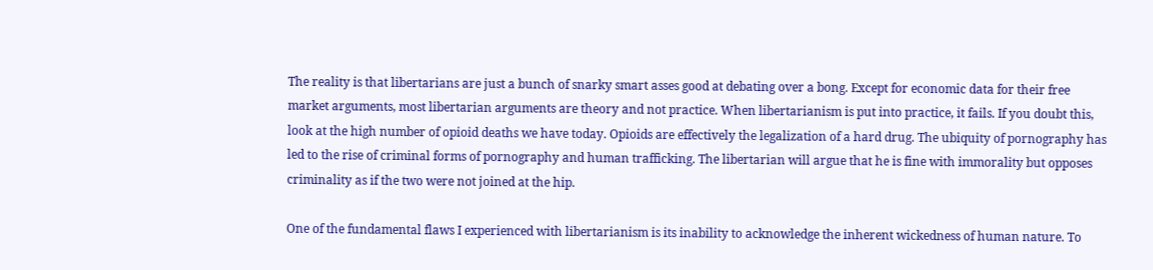The reality is that libertarians are just a bunch of snarky smart asses good at debating over a bong. Except for economic data for their free market arguments, most libertarian arguments are theory and not practice. When libertarianism is put into practice, it fails. If you doubt this, look at the high number of opioid deaths we have today. Opioids are effectively the legalization of a hard drug. The ubiquity of pornography has led to the rise of criminal forms of pornography and human trafficking. The libertarian will argue that he is fine with immorality but opposes criminality as if the two were not joined at the hip.

One of the fundamental flaws I experienced with libertarianism is its inability to acknowledge the inherent wickedness of human nature. To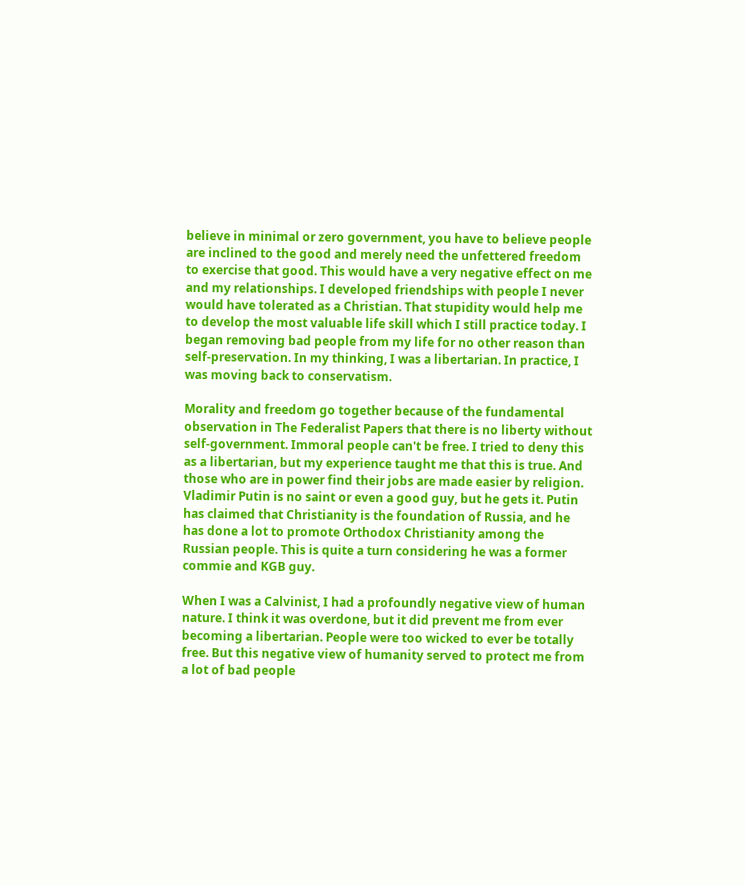believe in minimal or zero government, you have to believe people are inclined to the good and merely need the unfettered freedom to exercise that good. This would have a very negative effect on me and my relationships. I developed friendships with people I never would have tolerated as a Christian. That stupidity would help me to develop the most valuable life skill which I still practice today. I began removing bad people from my life for no other reason than self-preservation. In my thinking, I was a libertarian. In practice, I was moving back to conservatism.

Morality and freedom go together because of the fundamental observation in The Federalist Papers that there is no liberty without self-government. Immoral people can't be free. I tried to deny this as a libertarian, but my experience taught me that this is true. And those who are in power find their jobs are made easier by religion. Vladimir Putin is no saint or even a good guy, but he gets it. Putin has claimed that Christianity is the foundation of Russia, and he has done a lot to promote Orthodox Christianity among the Russian people. This is quite a turn considering he was a former commie and KGB guy.

When I was a Calvinist, I had a profoundly negative view of human nature. I think it was overdone, but it did prevent me from ever becoming a libertarian. People were too wicked to ever be totally free. But this negative view of humanity served to protect me from a lot of bad people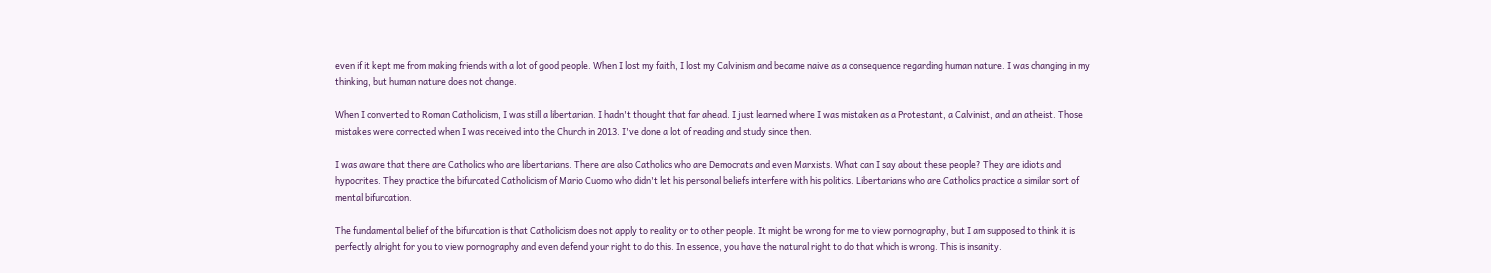even if it kept me from making friends with a lot of good people. When I lost my faith, I lost my Calvinism and became naive as a consequence regarding human nature. I was changing in my thinking, but human nature does not change.

When I converted to Roman Catholicism, I was still a libertarian. I hadn't thought that far ahead. I just learned where I was mistaken as a Protestant, a Calvinist, and an atheist. Those mistakes were corrected when I was received into the Church in 2013. I've done a lot of reading and study since then.

I was aware that there are Catholics who are libertarians. There are also Catholics who are Democrats and even Marxists. What can I say about these people? They are idiots and hypocrites. They practice the bifurcated Catholicism of Mario Cuomo who didn't let his personal beliefs interfere with his politics. Libertarians who are Catholics practice a similar sort of mental bifurcation.

The fundamental belief of the bifurcation is that Catholicism does not apply to reality or to other people. It might be wrong for me to view pornography, but I am supposed to think it is perfectly alright for you to view pornography and even defend your right to do this. In essence, you have the natural right to do that which is wrong. This is insanity.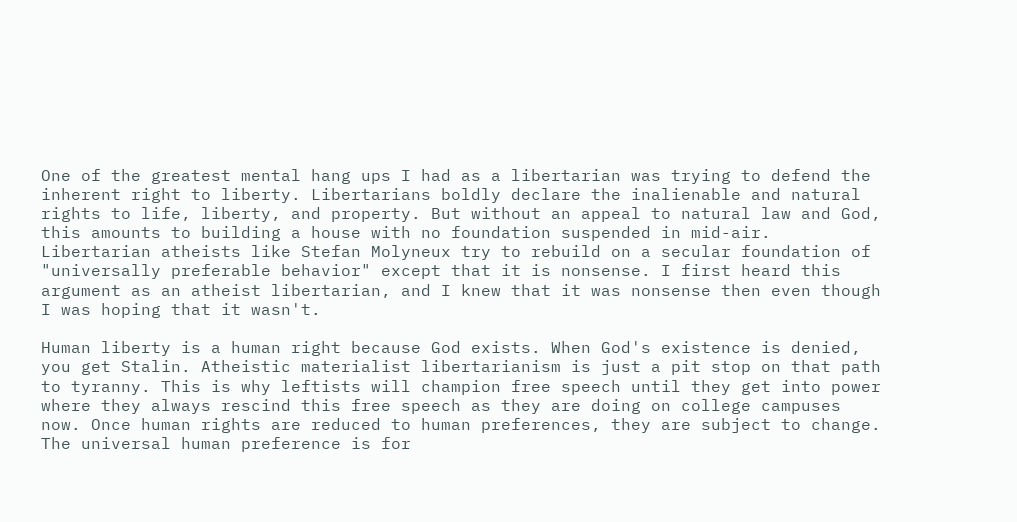One of the greatest mental hang ups I had as a libertarian was trying to defend the inherent right to liberty. Libertarians boldly declare the inalienable and natural rights to life, liberty, and property. But without an appeal to natural law and God, this amounts to building a house with no foundation suspended in mid-air. Libertarian atheists like Stefan Molyneux try to rebuild on a secular foundation of "universally preferable behavior" except that it is nonsense. I first heard this argument as an atheist libertarian, and I knew that it was nonsense then even though I was hoping that it wasn't.

Human liberty is a human right because God exists. When God's existence is denied, you get Stalin. Atheistic materialist libertarianism is just a pit stop on that path to tyranny. This is why leftists will champion free speech until they get into power where they always rescind this free speech as they are doing on college campuses now. Once human rights are reduced to human preferences, they are subject to change. The universal human preference is for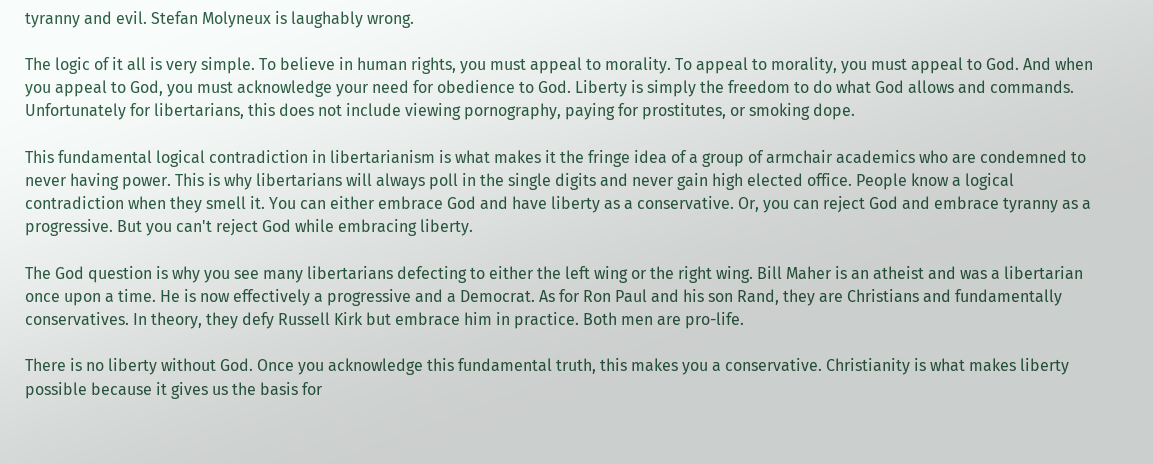tyranny and evil. Stefan Molyneux is laughably wrong.

The logic of it all is very simple. To believe in human rights, you must appeal to morality. To appeal to morality, you must appeal to God. And when you appeal to God, you must acknowledge your need for obedience to God. Liberty is simply the freedom to do what God allows and commands. Unfortunately for libertarians, this does not include viewing pornography, paying for prostitutes, or smoking dope.

This fundamental logical contradiction in libertarianism is what makes it the fringe idea of a group of armchair academics who are condemned to never having power. This is why libertarians will always poll in the single digits and never gain high elected office. People know a logical contradiction when they smell it. You can either embrace God and have liberty as a conservative. Or, you can reject God and embrace tyranny as a progressive. But you can't reject God while embracing liberty.

The God question is why you see many libertarians defecting to either the left wing or the right wing. Bill Maher is an atheist and was a libertarian once upon a time. He is now effectively a progressive and a Democrat. As for Ron Paul and his son Rand, they are Christians and fundamentally conservatives. In theory, they defy Russell Kirk but embrace him in practice. Both men are pro-life.

There is no liberty without God. Once you acknowledge this fundamental truth, this makes you a conservative. Christianity is what makes liberty possible because it gives us the basis for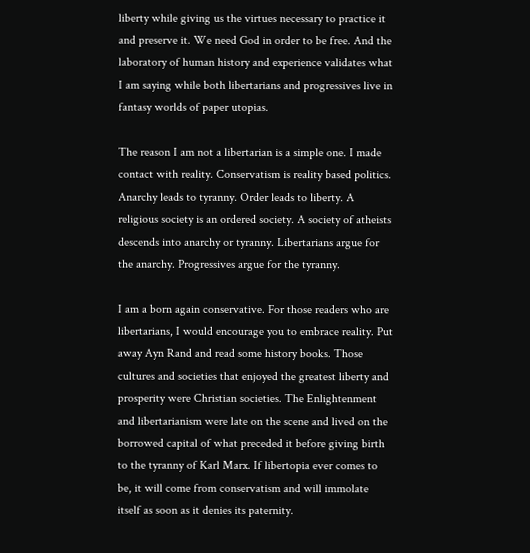liberty while giving us the virtues necessary to practice it and preserve it. We need God in order to be free. And the laboratory of human history and experience validates what I am saying while both libertarians and progressives live in fantasy worlds of paper utopias.

The reason I am not a libertarian is a simple one. I made contact with reality. Conservatism is reality based politics. Anarchy leads to tyranny. Order leads to liberty. A religious society is an ordered society. A society of atheists descends into anarchy or tyranny. Libertarians argue for the anarchy. Progressives argue for the tyranny.

I am a born again conservative. For those readers who are libertarians, I would encourage you to embrace reality. Put away Ayn Rand and read some history books. Those cultures and societies that enjoyed the greatest liberty and prosperity were Christian societies. The Enlightenment and libertarianism were late on the scene and lived on the borrowed capital of what preceded it before giving birth to the tyranny of Karl Marx. If libertopia ever comes to be, it will come from conservatism and will immolate itself as soon as it denies its paternity.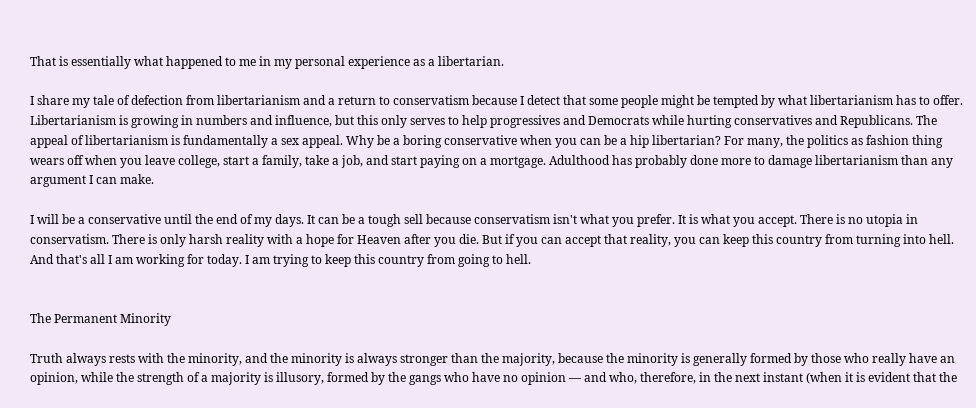That is essentially what happened to me in my personal experience as a libertarian.

I share my tale of defection from libertarianism and a return to conservatism because I detect that some people might be tempted by what libertarianism has to offer. Libertarianism is growing in numbers and influence, but this only serves to help progressives and Democrats while hurting conservatives and Republicans. The appeal of libertarianism is fundamentally a sex appeal. Why be a boring conservative when you can be a hip libertarian? For many, the politics as fashion thing wears off when you leave college, start a family, take a job, and start paying on a mortgage. Adulthood has probably done more to damage libertarianism than any argument I can make.

I will be a conservative until the end of my days. It can be a tough sell because conservatism isn't what you prefer. It is what you accept. There is no utopia in conservatism. There is only harsh reality with a hope for Heaven after you die. But if you can accept that reality, you can keep this country from turning into hell. And that's all I am working for today. I am trying to keep this country from going to hell.


The Permanent Minority

Truth always rests with the minority, and the minority is always stronger than the majority, because the minority is generally formed by those who really have an opinion, while the strength of a majority is illusory, formed by the gangs who have no opinion — and who, therefore, in the next instant (when it is evident that the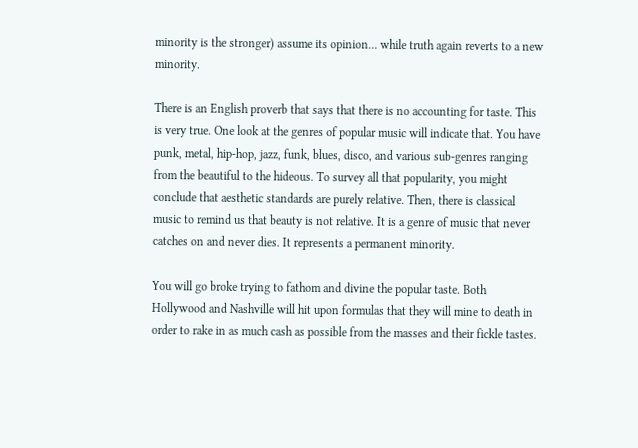minority is the stronger) assume its opinion… while truth again reverts to a new minority.

There is an English proverb that says that there is no accounting for taste. This is very true. One look at the genres of popular music will indicate that. You have punk, metal, hip-hop, jazz, funk, blues, disco, and various sub-genres ranging from the beautiful to the hideous. To survey all that popularity, you might conclude that aesthetic standards are purely relative. Then, there is classical music to remind us that beauty is not relative. It is a genre of music that never catches on and never dies. It represents a permanent minority.

You will go broke trying to fathom and divine the popular taste. Both Hollywood and Nashville will hit upon formulas that they will mine to death in order to rake in as much cash as possible from the masses and their fickle tastes.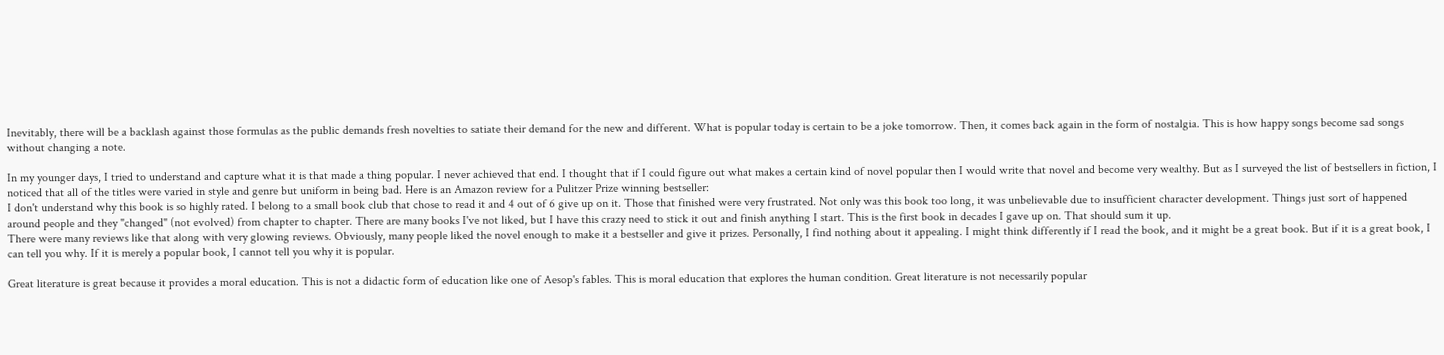Inevitably, there will be a backlash against those formulas as the public demands fresh novelties to satiate their demand for the new and different. What is popular today is certain to be a joke tomorrow. Then, it comes back again in the form of nostalgia. This is how happy songs become sad songs without changing a note.

In my younger days, I tried to understand and capture what it is that made a thing popular. I never achieved that end. I thought that if I could figure out what makes a certain kind of novel popular then I would write that novel and become very wealthy. But as I surveyed the list of bestsellers in fiction, I noticed that all of the titles were varied in style and genre but uniform in being bad. Here is an Amazon review for a Pulitzer Prize winning bestseller:
I don't understand why this book is so highly rated. I belong to a small book club that chose to read it and 4 out of 6 give up on it. Those that finished were very frustrated. Not only was this book too long, it was unbelievable due to insufficient character development. Things just sort of happened around people and they "changed" (not evolved) from chapter to chapter. There are many books I've not liked, but I have this crazy need to stick it out and finish anything I start. This is the first book in decades I gave up on. That should sum it up.
There were many reviews like that along with very glowing reviews. Obviously, many people liked the novel enough to make it a bestseller and give it prizes. Personally, I find nothing about it appealing. I might think differently if I read the book, and it might be a great book. But if it is a great book, I can tell you why. If it is merely a popular book, I cannot tell you why it is popular.

Great literature is great because it provides a moral education. This is not a didactic form of education like one of Aesop's fables. This is moral education that explores the human condition. Great literature is not necessarily popular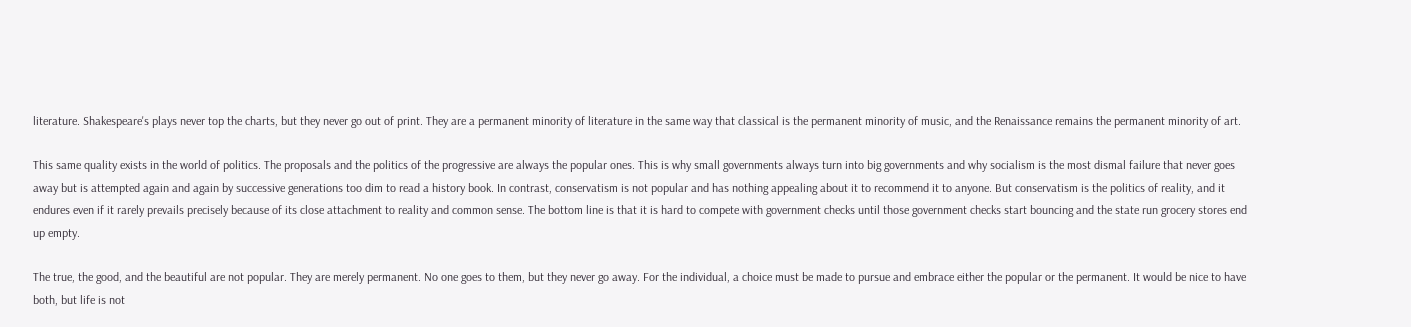literature. Shakespeare's plays never top the charts, but they never go out of print. They are a permanent minority of literature in the same way that classical is the permanent minority of music, and the Renaissance remains the permanent minority of art.

This same quality exists in the world of politics. The proposals and the politics of the progressive are always the popular ones. This is why small governments always turn into big governments and why socialism is the most dismal failure that never goes away but is attempted again and again by successive generations too dim to read a history book. In contrast, conservatism is not popular and has nothing appealing about it to recommend it to anyone. But conservatism is the politics of reality, and it endures even if it rarely prevails precisely because of its close attachment to reality and common sense. The bottom line is that it is hard to compete with government checks until those government checks start bouncing and the state run grocery stores end up empty.

The true, the good, and the beautiful are not popular. They are merely permanent. No one goes to them, but they never go away. For the individual, a choice must be made to pursue and embrace either the popular or the permanent. It would be nice to have both, but life is not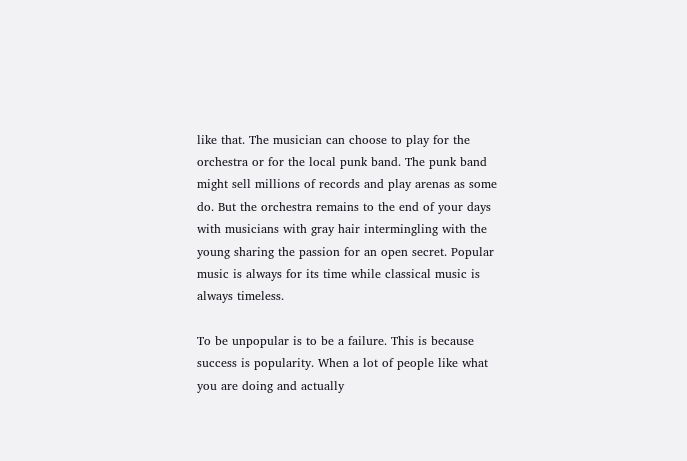like that. The musician can choose to play for the orchestra or for the local punk band. The punk band might sell millions of records and play arenas as some do. But the orchestra remains to the end of your days with musicians with gray hair intermingling with the young sharing the passion for an open secret. Popular music is always for its time while classical music is always timeless.

To be unpopular is to be a failure. This is because success is popularity. When a lot of people like what you are doing and actually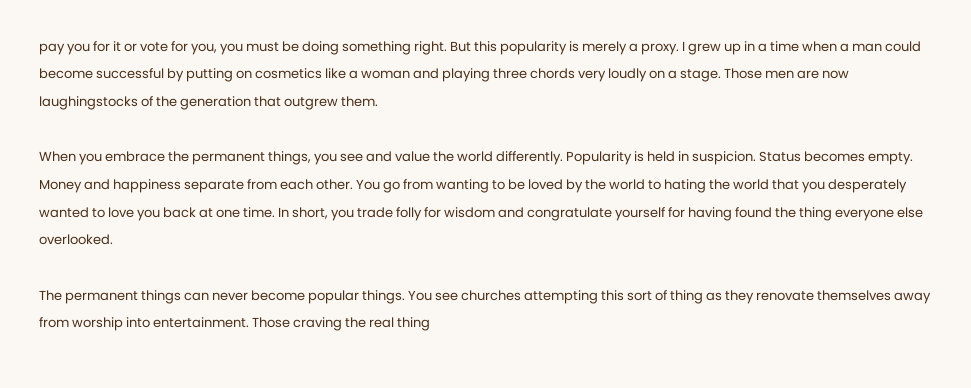pay you for it or vote for you, you must be doing something right. But this popularity is merely a proxy. I grew up in a time when a man could become successful by putting on cosmetics like a woman and playing three chords very loudly on a stage. Those men are now laughingstocks of the generation that outgrew them.

When you embrace the permanent things, you see and value the world differently. Popularity is held in suspicion. Status becomes empty. Money and happiness separate from each other. You go from wanting to be loved by the world to hating the world that you desperately wanted to love you back at one time. In short, you trade folly for wisdom and congratulate yourself for having found the thing everyone else overlooked.

The permanent things can never become popular things. You see churches attempting this sort of thing as they renovate themselves away from worship into entertainment. Those craving the real thing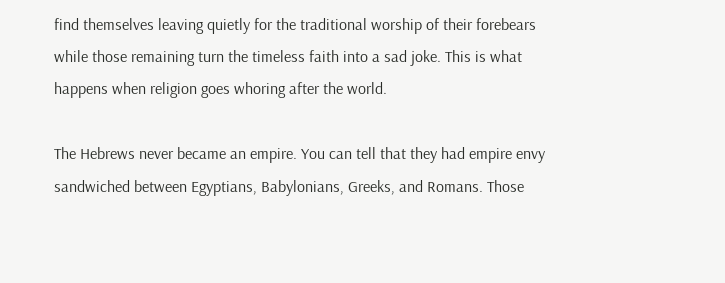find themselves leaving quietly for the traditional worship of their forebears while those remaining turn the timeless faith into a sad joke. This is what happens when religion goes whoring after the world.

The Hebrews never became an empire. You can tell that they had empire envy sandwiched between Egyptians, Babylonians, Greeks, and Romans. Those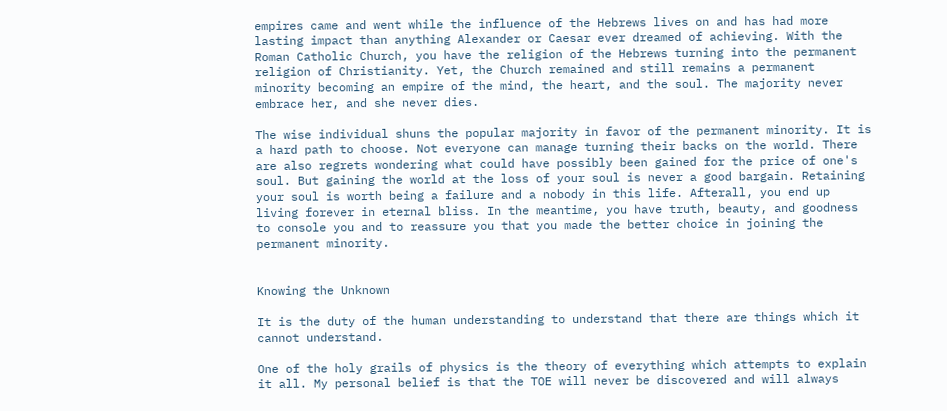empires came and went while the influence of the Hebrews lives on and has had more lasting impact than anything Alexander or Caesar ever dreamed of achieving. With the Roman Catholic Church, you have the religion of the Hebrews turning into the permanent religion of Christianity. Yet, the Church remained and still remains a permanent minority becoming an empire of the mind, the heart, and the soul. The majority never embrace her, and she never dies.

The wise individual shuns the popular majority in favor of the permanent minority. It is a hard path to choose. Not everyone can manage turning their backs on the world. There are also regrets wondering what could have possibly been gained for the price of one's soul. But gaining the world at the loss of your soul is never a good bargain. Retaining your soul is worth being a failure and a nobody in this life. Afterall, you end up living forever in eternal bliss. In the meantime, you have truth, beauty, and goodness to console you and to reassure you that you made the better choice in joining the permanent minority.


Knowing the Unknown

It is the duty of the human understanding to understand that there are things which it cannot understand.

One of the holy grails of physics is the theory of everything which attempts to explain it all. My personal belief is that the TOE will never be discovered and will always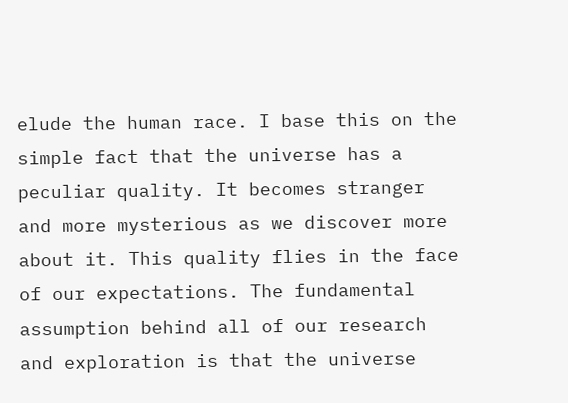elude the human race. I base this on the simple fact that the universe has a peculiar quality. It becomes stranger and more mysterious as we discover more about it. This quality flies in the face of our expectations. The fundamental assumption behind all of our research and exploration is that the universe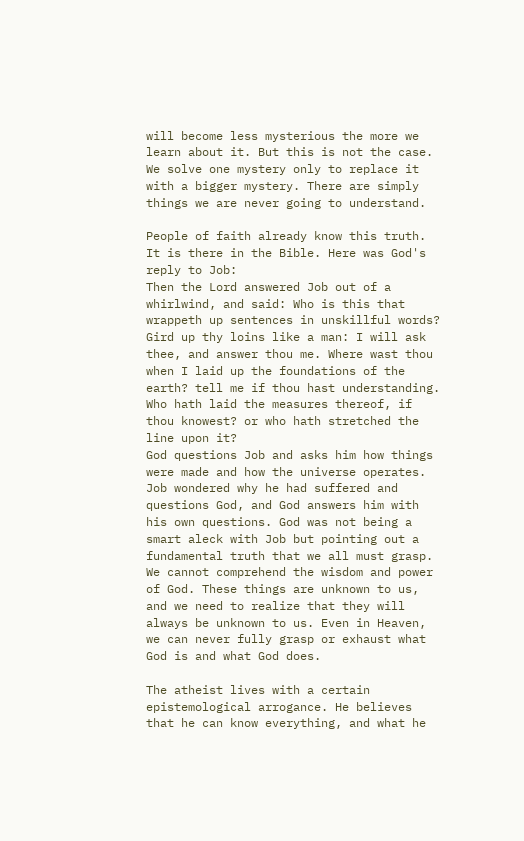will become less mysterious the more we learn about it. But this is not the case. We solve one mystery only to replace it with a bigger mystery. There are simply things we are never going to understand.

People of faith already know this truth. It is there in the Bible. Here was God's reply to Job:
Then the Lord answered Job out of a whirlwind, and said: Who is this that wrappeth up sentences in unskillful words? Gird up thy loins like a man: I will ask thee, and answer thou me. Where wast thou when I laid up the foundations of the earth? tell me if thou hast understanding. Who hath laid the measures thereof, if thou knowest? or who hath stretched the line upon it?
God questions Job and asks him how things were made and how the universe operates. Job wondered why he had suffered and questions God, and God answers him with his own questions. God was not being a smart aleck with Job but pointing out a fundamental truth that we all must grasp. We cannot comprehend the wisdom and power of God. These things are unknown to us, and we need to realize that they will always be unknown to us. Even in Heaven, we can never fully grasp or exhaust what God is and what God does.

The atheist lives with a certain epistemological arrogance. He believes that he can know everything, and what he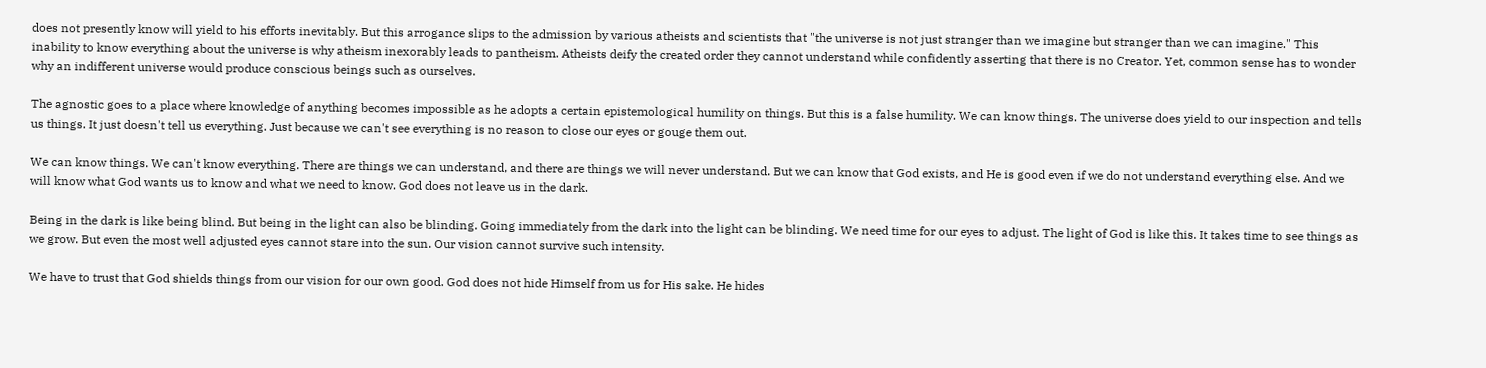does not presently know will yield to his efforts inevitably. But this arrogance slips to the admission by various atheists and scientists that "the universe is not just stranger than we imagine but stranger than we can imagine." This inability to know everything about the universe is why atheism inexorably leads to pantheism. Atheists deify the created order they cannot understand while confidently asserting that there is no Creator. Yet, common sense has to wonder why an indifferent universe would produce conscious beings such as ourselves.

The agnostic goes to a place where knowledge of anything becomes impossible as he adopts a certain epistemological humility on things. But this is a false humility. We can know things. The universe does yield to our inspection and tells us things. It just doesn't tell us everything. Just because we can't see everything is no reason to close our eyes or gouge them out.

We can know things. We can't know everything. There are things we can understand, and there are things we will never understand. But we can know that God exists, and He is good even if we do not understand everything else. And we will know what God wants us to know and what we need to know. God does not leave us in the dark.

Being in the dark is like being blind. But being in the light can also be blinding. Going immediately from the dark into the light can be blinding. We need time for our eyes to adjust. The light of God is like this. It takes time to see things as we grow. But even the most well adjusted eyes cannot stare into the sun. Our vision cannot survive such intensity.

We have to trust that God shields things from our vision for our own good. God does not hide Himself from us for His sake. He hides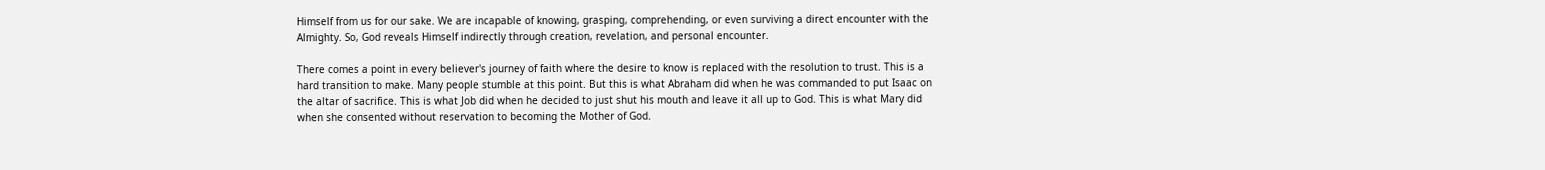Himself from us for our sake. We are incapable of knowing, grasping, comprehending, or even surviving a direct encounter with the Almighty. So, God reveals Himself indirectly through creation, revelation, and personal encounter.

There comes a point in every believer's journey of faith where the desire to know is replaced with the resolution to trust. This is a hard transition to make. Many people stumble at this point. But this is what Abraham did when he was commanded to put Isaac on the altar of sacrifice. This is what Job did when he decided to just shut his mouth and leave it all up to God. This is what Mary did when she consented without reservation to becoming the Mother of God.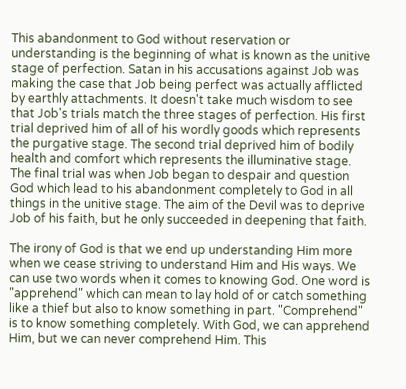This abandonment to God without reservation or understanding is the beginning of what is known as the unitive stage of perfection. Satan in his accusations against Job was making the case that Job being perfect was actually afflicted by earthly attachments. It doesn't take much wisdom to see that Job's trials match the three stages of perfection. His first trial deprived him of all of his wordly goods which represents the purgative stage. The second trial deprived him of bodily health and comfort which represents the illuminative stage. The final trial was when Job began to despair and question God which lead to his abandonment completely to God in all things in the unitive stage. The aim of the Devil was to deprive Job of his faith, but he only succeeded in deepening that faith.

The irony of God is that we end up understanding Him more when we cease striving to understand Him and His ways. We can use two words when it comes to knowing God. One word is "apprehend" which can mean to lay hold of or catch something like a thief but also to know something in part. "Comprehend" is to know something completely. With God, we can apprehend Him, but we can never comprehend Him. This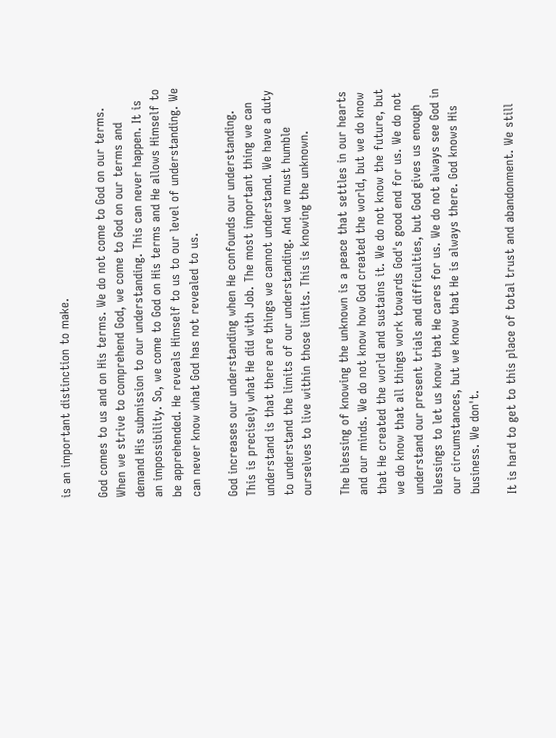is an important distinction to make.

God comes to us and on His terms. We do not come to God on our terms. When we strive to comprehend God, we come to God on our terms and demand His submission to our understanding. This can never happen. It is an impossibility. So, we come to God on His terms and He allows Himself to be apprehended. He reveals Himself to us to our level of understanding. We can never know what God has not revealed to us.

God increases our understanding when He confounds our understanding. This is precisely what He did with Job. The most important thing we can understand is that there are things we cannot understand. We have a duty to understand the limits of our understanding. And we must humble ourselves to live within those limits. This is knowing the unknown.

The blessing of knowing the unknown is a peace that settles in our hearts and our minds. We do not know how God created the world, but we do know that He created the world and sustains it. We do not know the future, but we do know that all things work towards God's good end for us. We do not understand our present trials and difficulties, but God gives us enough blessings to let us know that He cares for us. We do not always see God in our circumstances, but we know that He is always there. God knows His business. We don't.

It is hard to get to this place of total trust and abandonment. We still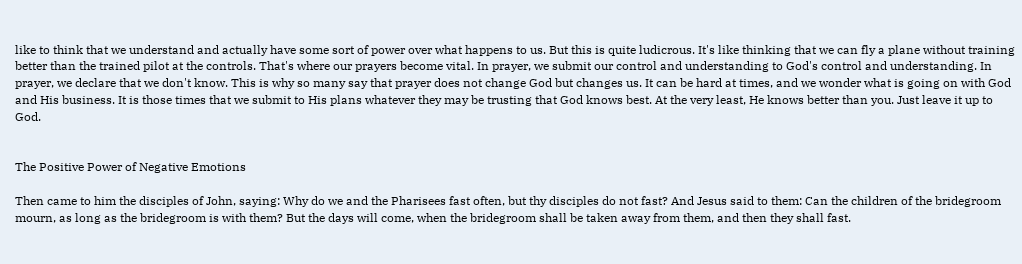like to think that we understand and actually have some sort of power over what happens to us. But this is quite ludicrous. It's like thinking that we can fly a plane without training better than the trained pilot at the controls. That's where our prayers become vital. In prayer, we submit our control and understanding to God's control and understanding. In prayer, we declare that we don't know. This is why so many say that prayer does not change God but changes us. It can be hard at times, and we wonder what is going on with God and His business. It is those times that we submit to His plans whatever they may be trusting that God knows best. At the very least, He knows better than you. Just leave it up to God.


The Positive Power of Negative Emotions

Then came to him the disciples of John, saying: Why do we and the Pharisees fast often, but thy disciples do not fast? And Jesus said to them: Can the children of the bridegroom mourn, as long as the bridegroom is with them? But the days will come, when the bridegroom shall be taken away from them, and then they shall fast.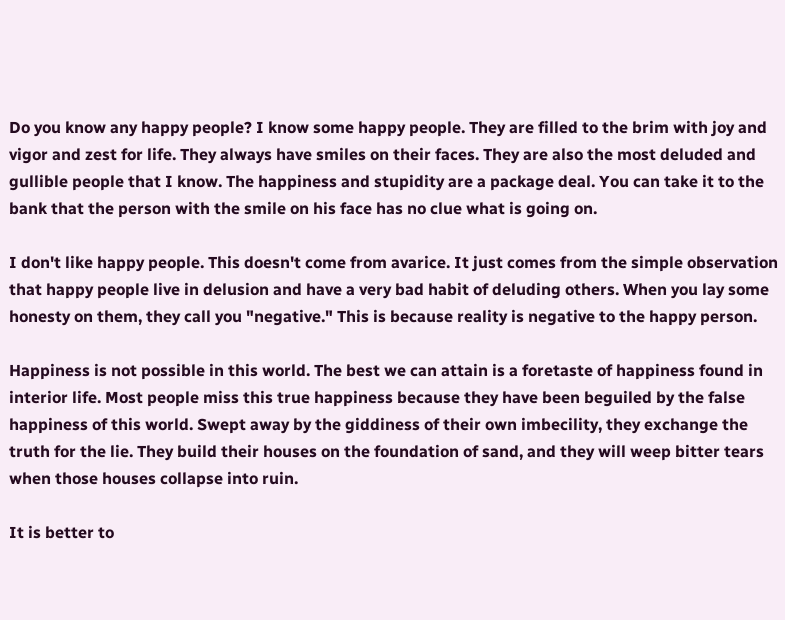Do you know any happy people? I know some happy people. They are filled to the brim with joy and vigor and zest for life. They always have smiles on their faces. They are also the most deluded and gullible people that I know. The happiness and stupidity are a package deal. You can take it to the bank that the person with the smile on his face has no clue what is going on.

I don't like happy people. This doesn't come from avarice. It just comes from the simple observation that happy people live in delusion and have a very bad habit of deluding others. When you lay some honesty on them, they call you "negative." This is because reality is negative to the happy person.

Happiness is not possible in this world. The best we can attain is a foretaste of happiness found in interior life. Most people miss this true happiness because they have been beguiled by the false happiness of this world. Swept away by the giddiness of their own imbecility, they exchange the truth for the lie. They build their houses on the foundation of sand, and they will weep bitter tears when those houses collapse into ruin.

It is better to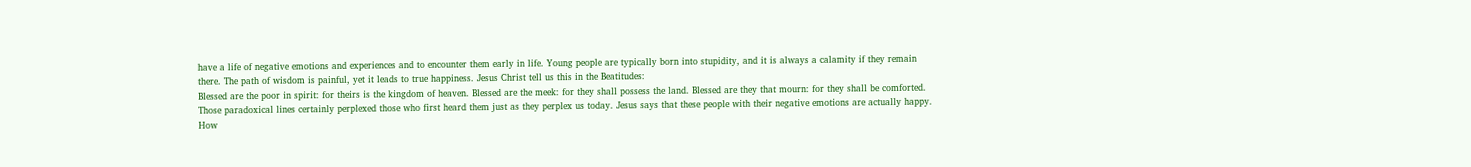have a life of negative emotions and experiences and to encounter them early in life. Young people are typically born into stupidity, and it is always a calamity if they remain there. The path of wisdom is painful, yet it leads to true happiness. Jesus Christ tell us this in the Beatitudes:
Blessed are the poor in spirit: for theirs is the kingdom of heaven. Blessed are the meek: for they shall possess the land. Blessed are they that mourn: for they shall be comforted.
Those paradoxical lines certainly perplexed those who first heard them just as they perplex us today. Jesus says that these people with their negative emotions are actually happy. How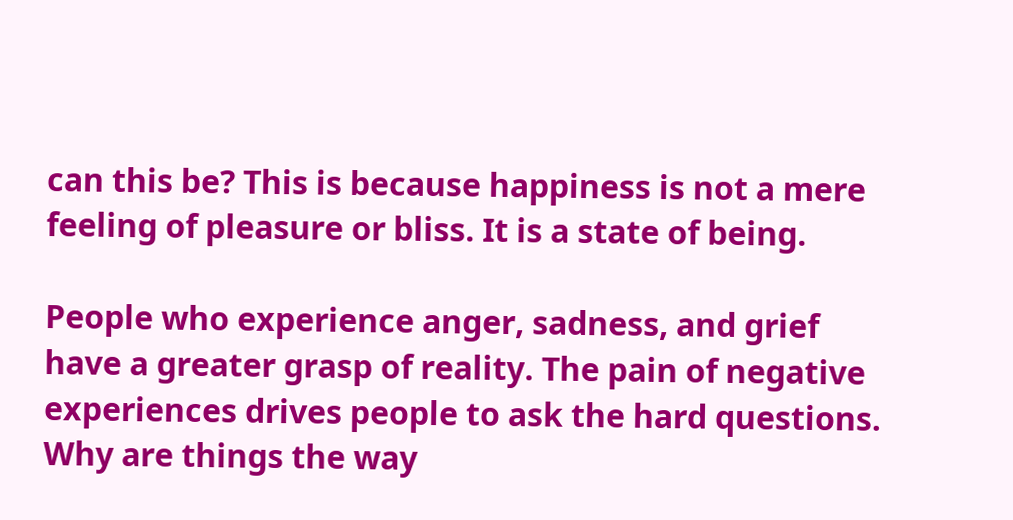can this be? This is because happiness is not a mere feeling of pleasure or bliss. It is a state of being.

People who experience anger, sadness, and grief have a greater grasp of reality. The pain of negative experiences drives people to ask the hard questions. Why are things the way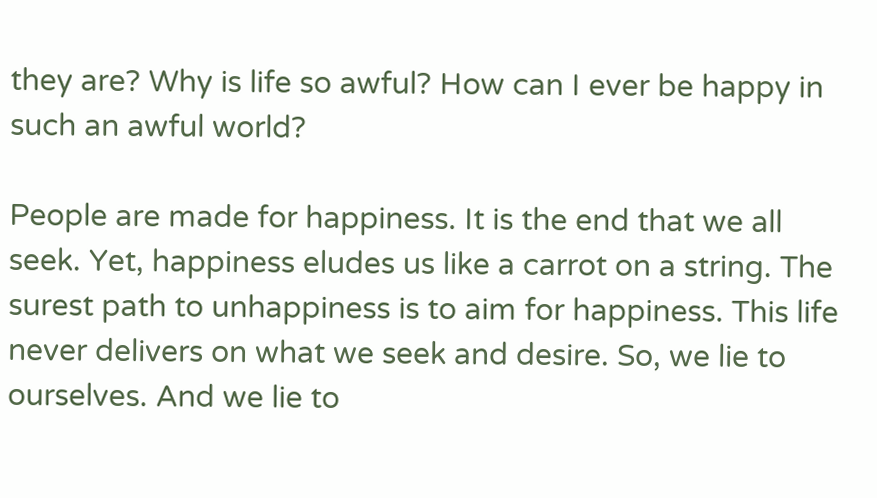they are? Why is life so awful? How can I ever be happy in such an awful world?

People are made for happiness. It is the end that we all seek. Yet, happiness eludes us like a carrot on a string. The surest path to unhappiness is to aim for happiness. This life never delivers on what we seek and desire. So, we lie to ourselves. And we lie to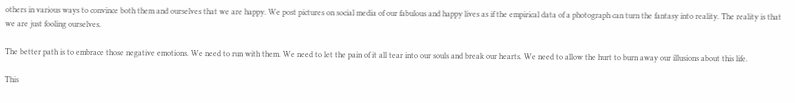others in various ways to convince both them and ourselves that we are happy. We post pictures on social media of our fabulous and happy lives as if the empirical data of a photograph can turn the fantasy into reality. The reality is that we are just fooling ourselves.

The better path is to embrace those negative emotions. We need to run with them. We need to let the pain of it all tear into our souls and break our hearts. We need to allow the hurt to burn away our illusions about this life.

This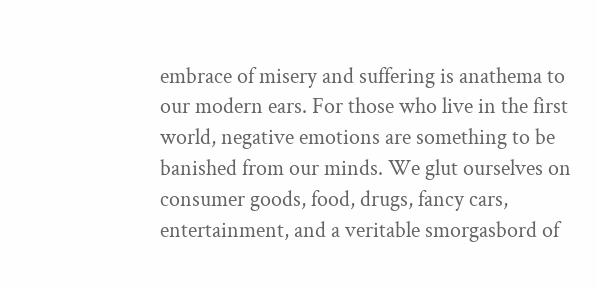embrace of misery and suffering is anathema to our modern ears. For those who live in the first world, negative emotions are something to be banished from our minds. We glut ourselves on consumer goods, food, drugs, fancy cars, entertainment, and a veritable smorgasbord of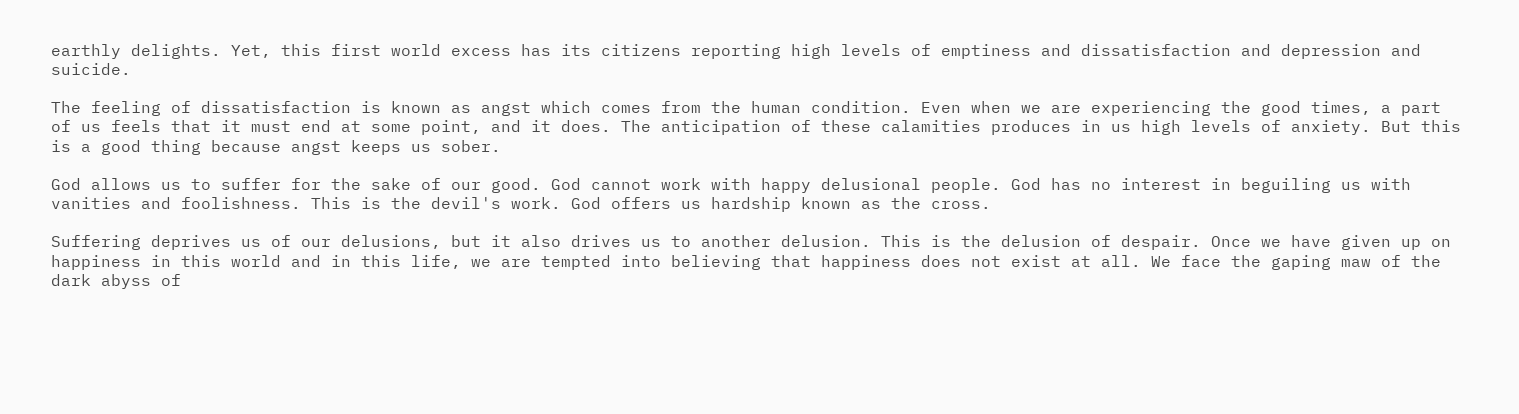earthly delights. Yet, this first world excess has its citizens reporting high levels of emptiness and dissatisfaction and depression and suicide.

The feeling of dissatisfaction is known as angst which comes from the human condition. Even when we are experiencing the good times, a part of us feels that it must end at some point, and it does. The anticipation of these calamities produces in us high levels of anxiety. But this is a good thing because angst keeps us sober.

God allows us to suffer for the sake of our good. God cannot work with happy delusional people. God has no interest in beguiling us with vanities and foolishness. This is the devil's work. God offers us hardship known as the cross.

Suffering deprives us of our delusions, but it also drives us to another delusion. This is the delusion of despair. Once we have given up on happiness in this world and in this life, we are tempted into believing that happiness does not exist at all. We face the gaping maw of the dark abyss of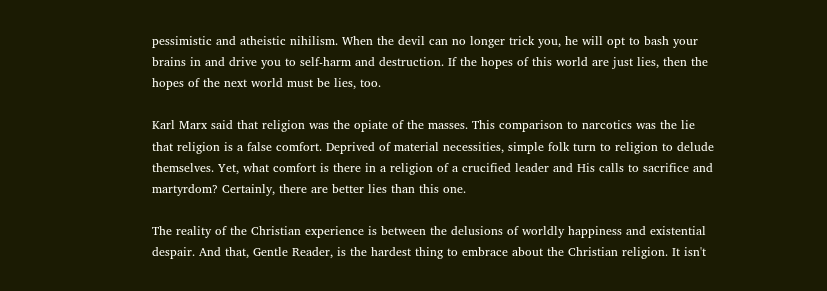pessimistic and atheistic nihilism. When the devil can no longer trick you, he will opt to bash your brains in and drive you to self-harm and destruction. If the hopes of this world are just lies, then the hopes of the next world must be lies, too.

Karl Marx said that religion was the opiate of the masses. This comparison to narcotics was the lie that religion is a false comfort. Deprived of material necessities, simple folk turn to religion to delude themselves. Yet, what comfort is there in a religion of a crucified leader and His calls to sacrifice and martyrdom? Certainly, there are better lies than this one.

The reality of the Christian experience is between the delusions of worldly happiness and existential despair. And that, Gentle Reader, is the hardest thing to embrace about the Christian religion. It isn't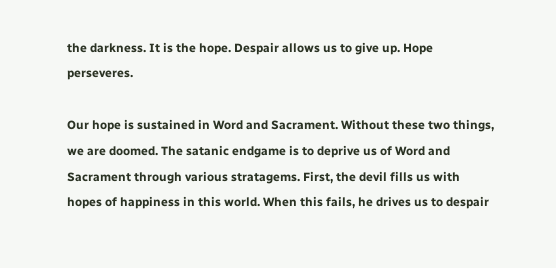the darkness. It is the hope. Despair allows us to give up. Hope perseveres.

Our hope is sustained in Word and Sacrament. Without these two things, we are doomed. The satanic endgame is to deprive us of Word and Sacrament through various stratagems. First, the devil fills us with hopes of happiness in this world. When this fails, he drives us to despair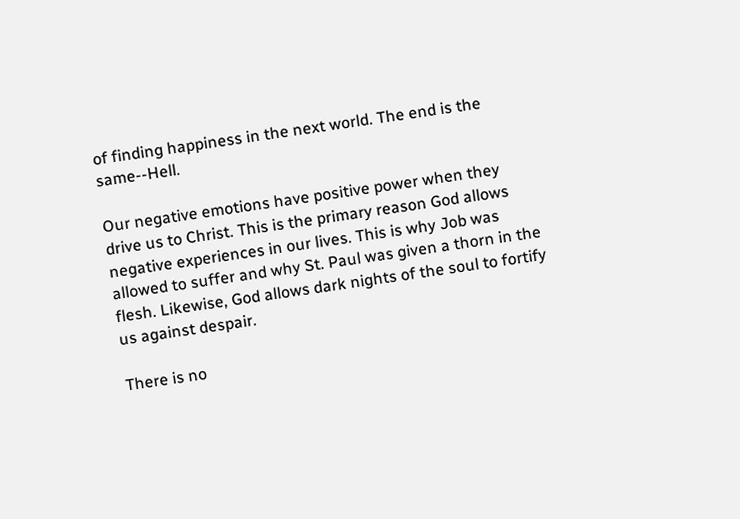of finding happiness in the next world. The end is the same--Hell.

Our negative emotions have positive power when they drive us to Christ. This is the primary reason God allows negative experiences in our lives. This is why Job was allowed to suffer and why St. Paul was given a thorn in the flesh. Likewise, God allows dark nights of the soul to fortify us against despair.

There is no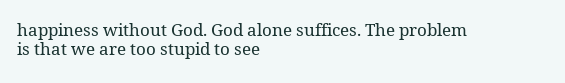happiness without God. God alone suffices. The problem is that we are too stupid to see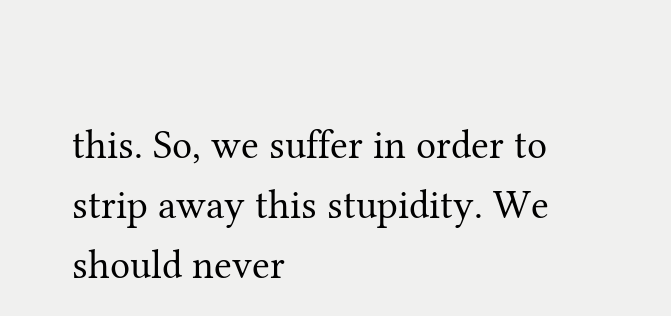this. So, we suffer in order to strip away this stupidity. We should never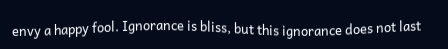envy a happy fool. Ignorance is bliss, but this ignorance does not last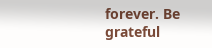forever. Be grateful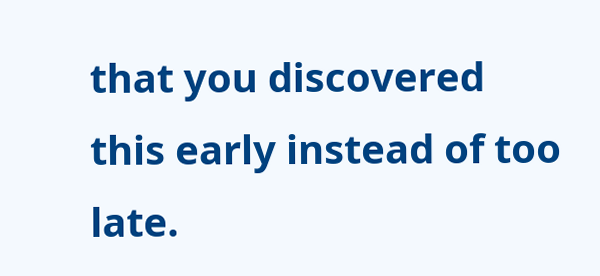that you discovered this early instead of too late.